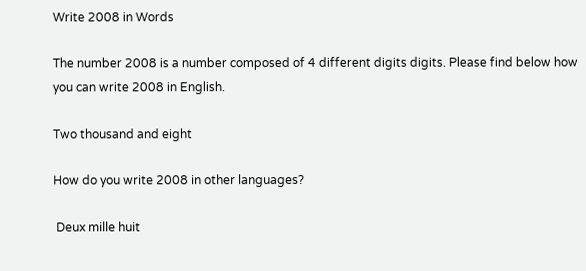Write 2008 in Words

The number 2008 is a number composed of 4 different digits digits. Please find below how you can write 2008 in English.

Two thousand and eight

How do you write 2008 in other languages?

 Deux mille huit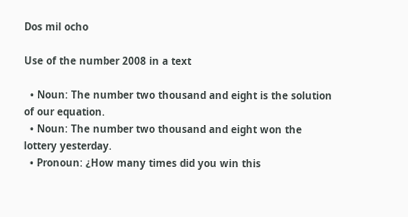Dos mil ocho

Use of the number 2008 in a text

  • Noun: The number two thousand and eight is the solution of our equation.
  • Noun: The number two thousand and eight won the lottery yesterday.
  • Pronoun: ¿How many times did you win this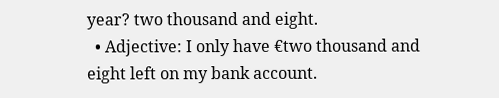year? two thousand and eight.
  • Adjective: I only have €two thousand and eight left on my bank account.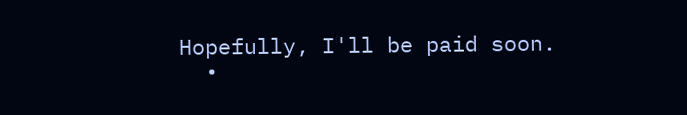Hopefully, I'll be paid soon.
  •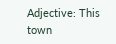Adjective: This town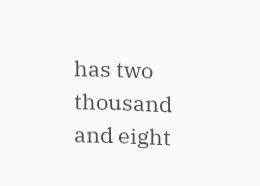has two thousand and eight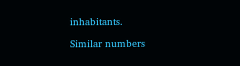inhabitants.

Similar numbers